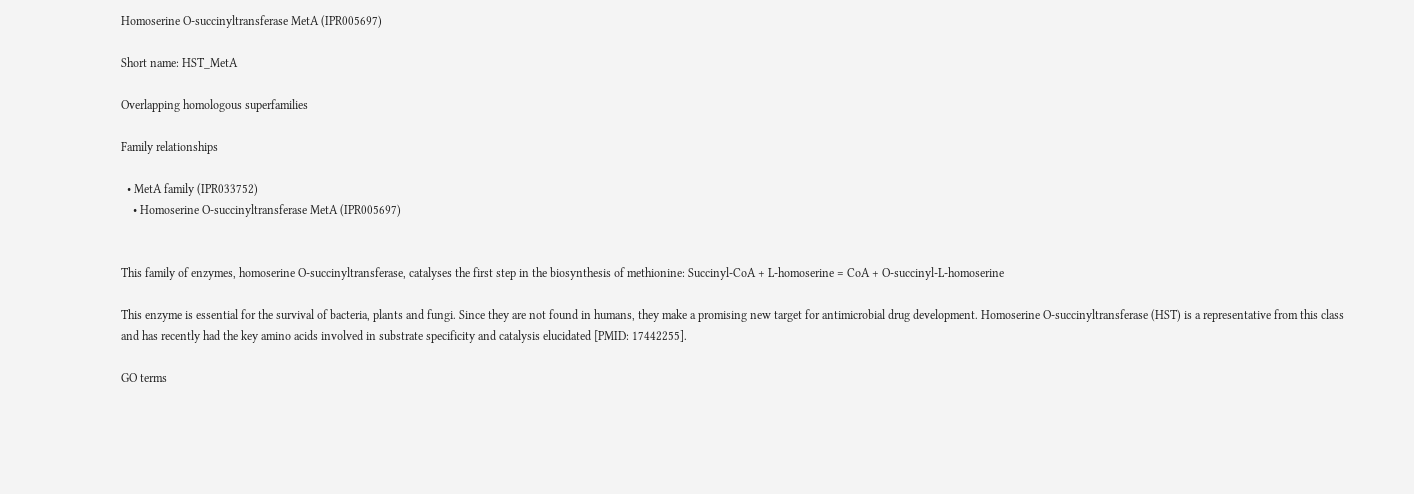Homoserine O-succinyltransferase MetA (IPR005697)

Short name: HST_MetA

Overlapping homologous superfamilies

Family relationships

  • MetA family (IPR033752)
    • Homoserine O-succinyltransferase MetA (IPR005697)


This family of enzymes, homoserine O-succinyltransferase, catalyses the first step in the biosynthesis of methionine: Succinyl-CoA + L-homoserine = CoA + O-succinyl-L-homoserine

This enzyme is essential for the survival of bacteria, plants and fungi. Since they are not found in humans, they make a promising new target for antimicrobial drug development. Homoserine O-succinyltransferase (HST) is a representative from this class and has recently had the key amino acids involved in substrate specificity and catalysis elucidated [PMID: 17442255].

GO terms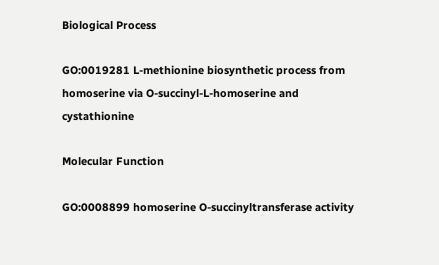Biological Process

GO:0019281 L-methionine biosynthetic process from homoserine via O-succinyl-L-homoserine and cystathionine

Molecular Function

GO:0008899 homoserine O-succinyltransferase activity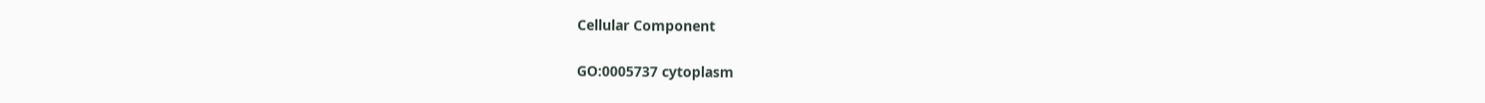Cellular Component

GO:0005737 cytoplasm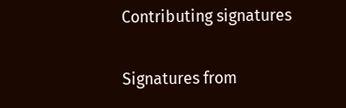Contributing signatures

Signatures from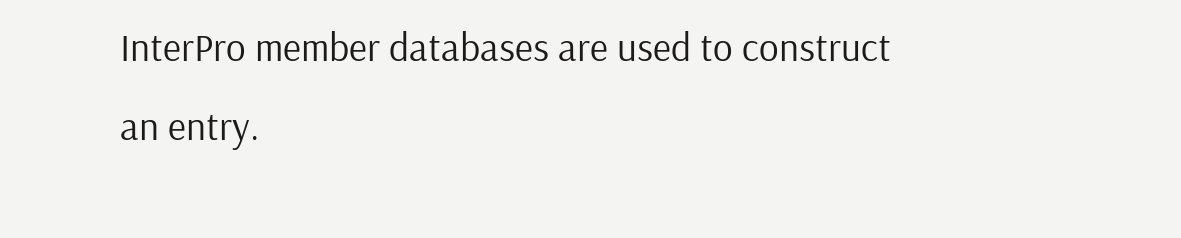InterPro member databases are used to construct an entry.